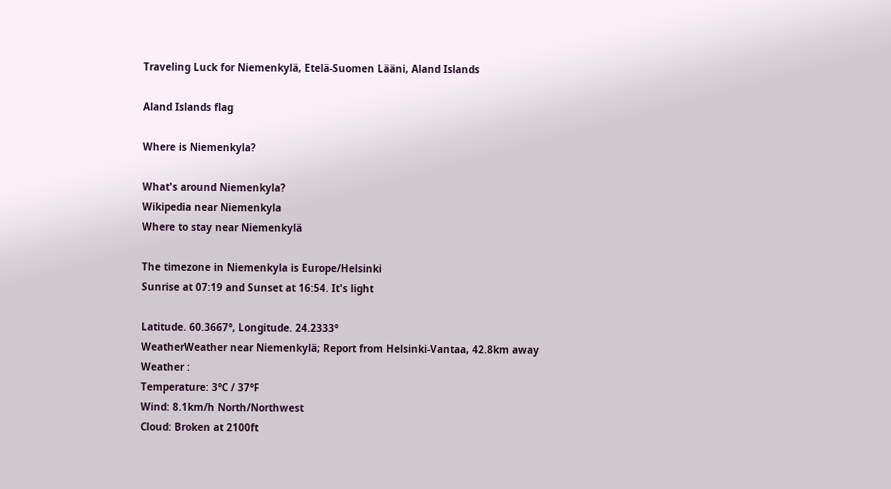Traveling Luck for Niemenkylä, Etelä-Suomen Lääni, Aland Islands

Aland Islands flag

Where is Niemenkyla?

What's around Niemenkyla?
Wikipedia near Niemenkyla
Where to stay near Niemenkylä

The timezone in Niemenkyla is Europe/Helsinki
Sunrise at 07:19 and Sunset at 16:54. It's light

Latitude. 60.3667°, Longitude. 24.2333°
WeatherWeather near Niemenkylä; Report from Helsinki-Vantaa, 42.8km away
Weather :
Temperature: 3°C / 37°F
Wind: 8.1km/h North/Northwest
Cloud: Broken at 2100ft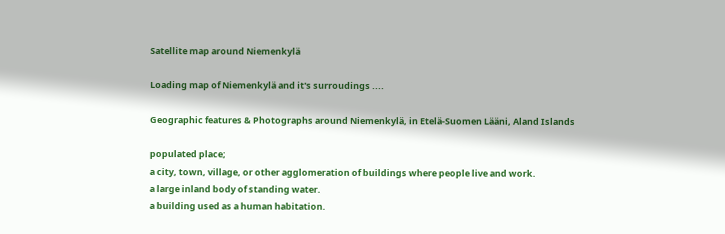Satellite map around Niemenkylä

Loading map of Niemenkylä and it's surroudings ....

Geographic features & Photographs around Niemenkylä, in Etelä-Suomen Lääni, Aland Islands

populated place;
a city, town, village, or other agglomeration of buildings where people live and work.
a large inland body of standing water.
a building used as a human habitation.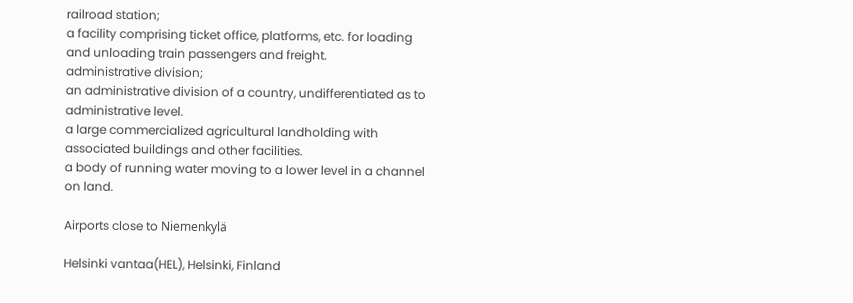railroad station;
a facility comprising ticket office, platforms, etc. for loading and unloading train passengers and freight.
administrative division;
an administrative division of a country, undifferentiated as to administrative level.
a large commercialized agricultural landholding with associated buildings and other facilities.
a body of running water moving to a lower level in a channel on land.

Airports close to Niemenkylä

Helsinki vantaa(HEL), Helsinki, Finland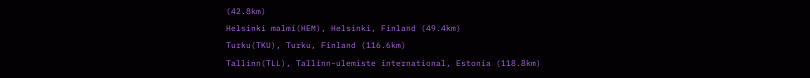(42.8km)
Helsinki malmi(HEM), Helsinki, Finland (49.4km)
Turku(TKU), Turku, Finland (116.6km)
Tallinn(TLL), Tallinn-ulemiste international, Estonia (118.8km)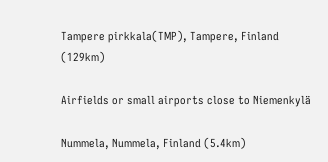Tampere pirkkala(TMP), Tampere, Finland (129km)

Airfields or small airports close to Niemenkylä

Nummela, Nummela, Finland (5.4km)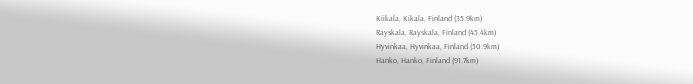Kiikala, Kikala, Finland (35.9km)
Rayskala, Rayskala, Finland (45.4km)
Hyvinkaa, Hyvinkaa, Finland (50.9km)
Hanko, Hanko, Finland (91.7km)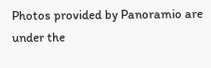Photos provided by Panoramio are under the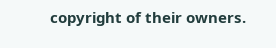copyright of their owners.